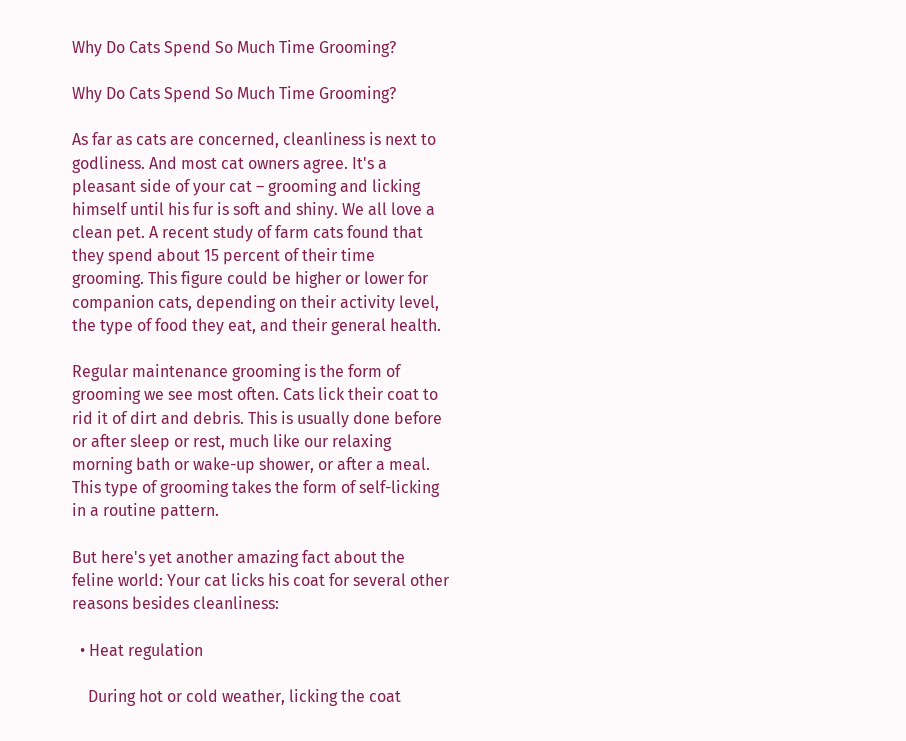Why Do Cats Spend So Much Time Grooming?

Why Do Cats Spend So Much Time Grooming?

As far as cats are concerned, cleanliness is next to godliness. And most cat owners agree. It's a pleasant side of your cat – grooming and licking himself until his fur is soft and shiny. We all love a clean pet. A recent study of farm cats found that they spend about 15 percent of their time grooming. This figure could be higher or lower for companion cats, depending on their activity level, the type of food they eat, and their general health.

Regular maintenance grooming is the form of grooming we see most often. Cats lick their coat to rid it of dirt and debris. This is usually done before or after sleep or rest, much like our relaxing morning bath or wake-up shower, or after a meal. This type of grooming takes the form of self-licking in a routine pattern.

But here's yet another amazing fact about the feline world: Your cat licks his coat for several other reasons besides cleanliness:

  • Heat regulation

    During hot or cold weather, licking the coat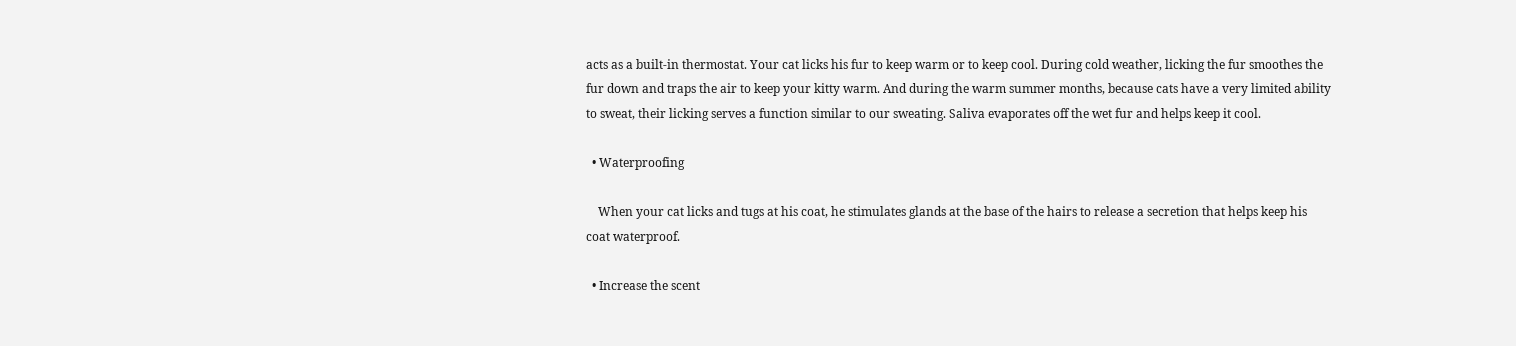acts as a built-in thermostat. Your cat licks his fur to keep warm or to keep cool. During cold weather, licking the fur smoothes the fur down and traps the air to keep your kitty warm. And during the warm summer months, because cats have a very limited ability to sweat, their licking serves a function similar to our sweating. Saliva evaporates off the wet fur and helps keep it cool.

  • Waterproofing

    When your cat licks and tugs at his coat, he stimulates glands at the base of the hairs to release a secretion that helps keep his coat waterproof.

  • Increase the scent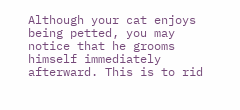Although your cat enjoys being petted, you may notice that he grooms himself immediately afterward. This is to rid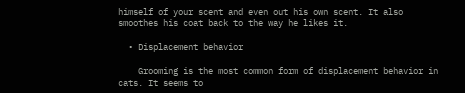himself of your scent and even out his own scent. It also smoothes his coat back to the way he likes it.

  • Displacement behavior

    Grooming is the most common form of displacement behavior in cats. It seems to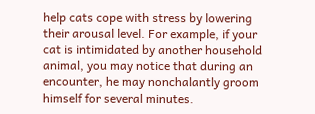help cats cope with stress by lowering their arousal level. For example, if your cat is intimidated by another household animal, you may notice that during an encounter, he may nonchalantly groom himself for several minutes.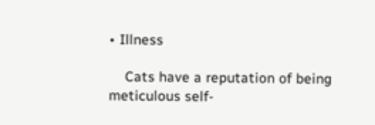• Illness

    Cats have a reputation of being meticulous self-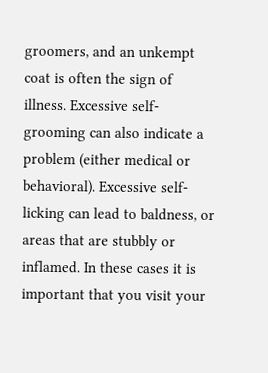groomers, and an unkempt coat is often the sign of illness. Excessive self-grooming can also indicate a problem (either medical or behavioral). Excessive self-licking can lead to baldness, or areas that are stubbly or inflamed. In these cases it is important that you visit your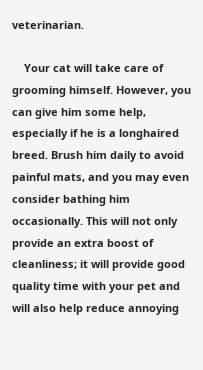veterinarian.

    Your cat will take care of grooming himself. However, you can give him some help, especially if he is a longhaired breed. Brush him daily to avoid painful mats, and you may even consider bathing him occasionally. This will not only provide an extra boost of cleanliness; it will provide good quality time with your pet and will also help reduce annoying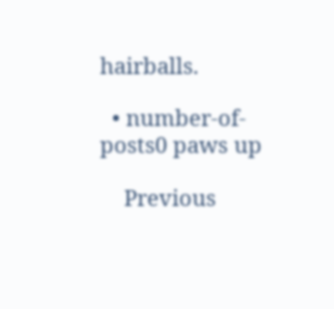hairballs.

  • number-of-posts0 paws up

    Previous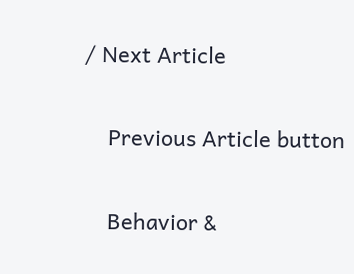/ Next Article

    Previous Article button

    Behavior &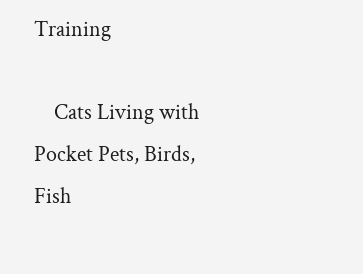Training

    Cats Living with Pocket Pets, Birds, Fish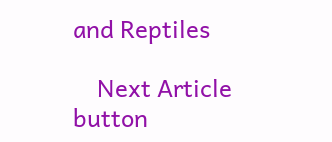and Reptiles

    Next Article button